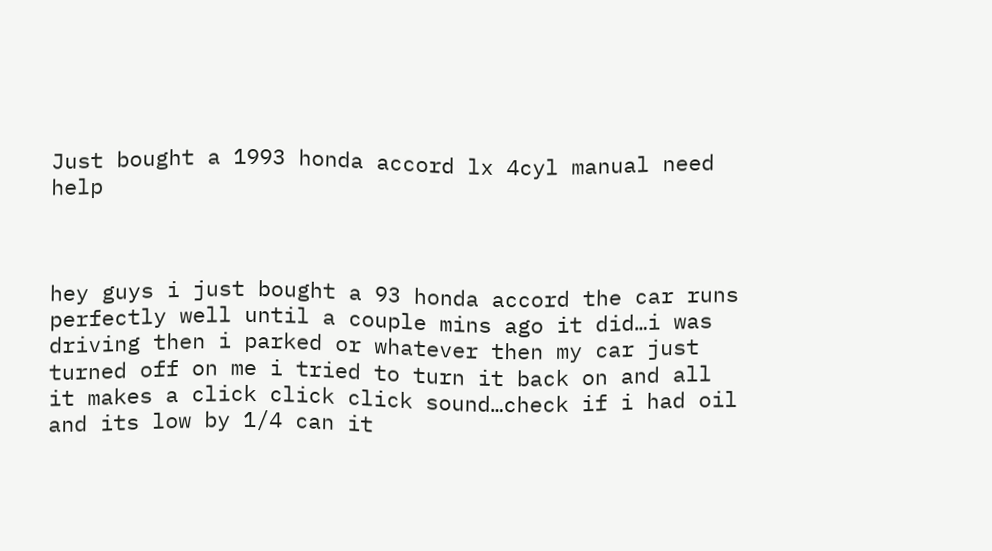Just bought a 1993 honda accord lx 4cyl manual need help



hey guys i just bought a 93 honda accord the car runs perfectly well until a couple mins ago it did…i was driving then i parked or whatever then my car just turned off on me i tried to turn it back on and all it makes a click click click sound…check if i had oil and its low by 1/4 can it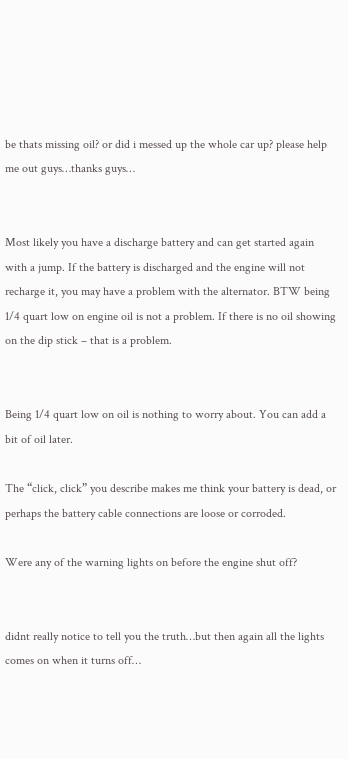be thats missing oil? or did i messed up the whole car up? please help me out guys…thanks guys…


Most likely you have a discharge battery and can get started again with a jump. If the battery is discharged and the engine will not recharge it, you may have a problem with the alternator. BTW being 1/4 quart low on engine oil is not a problem. If there is no oil showing on the dip stick – that is a problem.


Being 1/4 quart low on oil is nothing to worry about. You can add a bit of oil later.

The “click, click” you describe makes me think your battery is dead, or perhaps the battery cable connections are loose or corroded.

Were any of the warning lights on before the engine shut off?


didnt really notice to tell you the truth…but then again all the lights comes on when it turns off…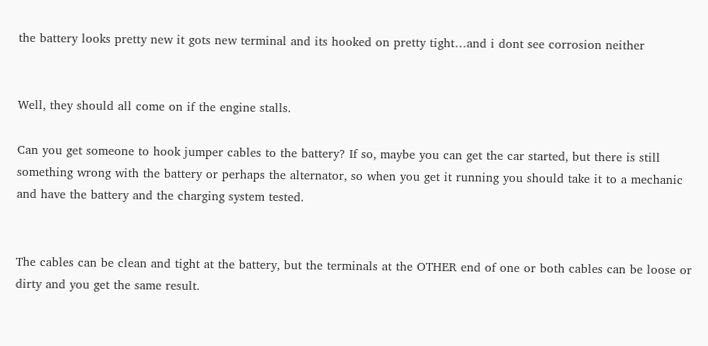the battery looks pretty new it gots new terminal and its hooked on pretty tight…and i dont see corrosion neither


Well, they should all come on if the engine stalls.

Can you get someone to hook jumper cables to the battery? If so, maybe you can get the car started, but there is still something wrong with the battery or perhaps the alternator, so when you get it running you should take it to a mechanic and have the battery and the charging system tested.


The cables can be clean and tight at the battery, but the terminals at the OTHER end of one or both cables can be loose or dirty and you get the same result.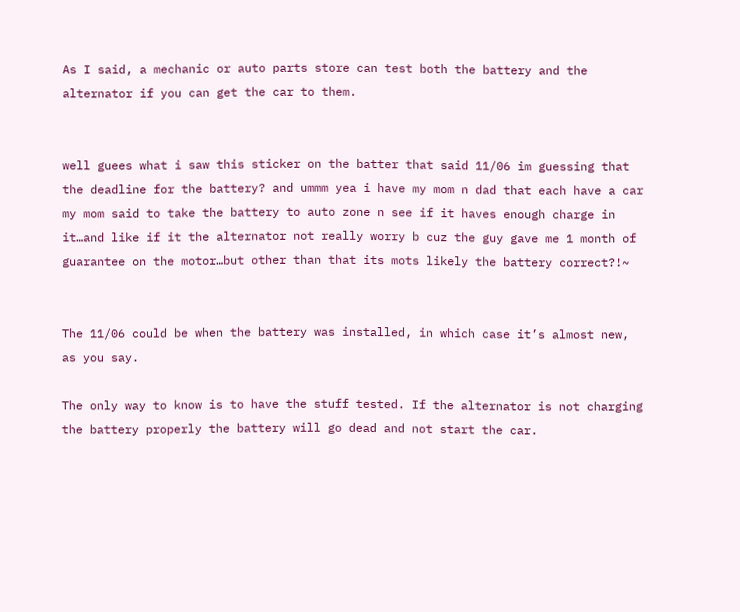As I said, a mechanic or auto parts store can test both the battery and the alternator if you can get the car to them.


well guees what i saw this sticker on the batter that said 11/06 im guessing that the deadline for the battery? and ummm yea i have my mom n dad that each have a car my mom said to take the battery to auto zone n see if it haves enough charge in it…and like if it the alternator not really worry b cuz the guy gave me 1 month of guarantee on the motor…but other than that its mots likely the battery correct?!~


The 11/06 could be when the battery was installed, in which case it’s almost new, as you say.

The only way to know is to have the stuff tested. If the alternator is not charging the battery properly the battery will go dead and not start the car.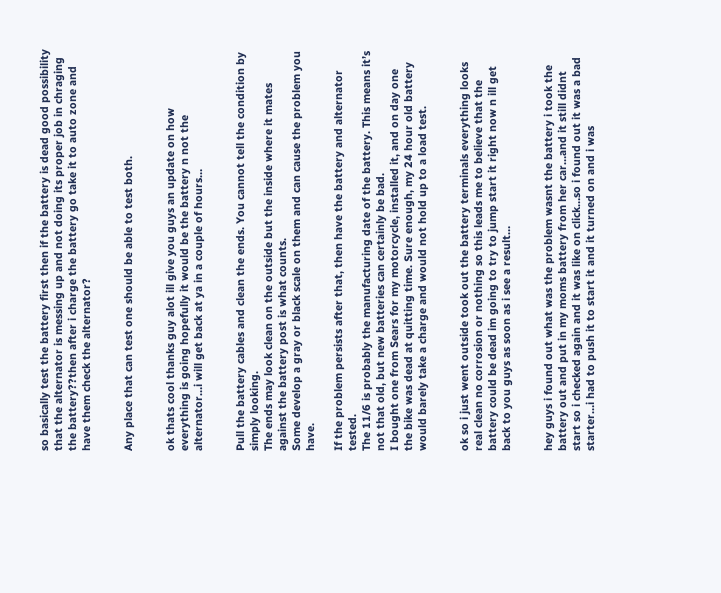so basically test the battery first then if the battery is dead good possibility that the alternator is messing up and not doing its proper job in chraging the battery??then after i charge the battery go take it to auto zone and have them check the alternator?


Any place that can test one should be able to test both.


ok thats cool thanks guy alot ill give you guys an update on how everything is going hopefully it would be the battery n not the alternator…i will get back at ya in a couple of hours…


Pull the battery cables and clean the ends. You cannot tell the condition by simply looking.
The ends may look clean on the outside but the inside where it mates against the battery post is what counts.
Some develop a gray or black scale on them and can cause the problem you have.

If the problem persists after that, then have the battery and alternator tested.
The 11/6 is probably the manufacturing date of the battery. This means it’s not that old, but new batteries can certainly be bad.
I bought one from Sears for my motorcycle, installed it, and on day one the bike was dead at quitting time. Sure enough, my 24 hour old battery would barely take a charge and would not hold up to a load test.


ok so i just went outside took out the battery terminals everything looks real clean no corrosion or nothing so this leads me to believe that the battery could be dead im going to try to jump start it right now n ill get back to you guys as soon as i see a result…


hey guys i found out what was the problem wasnt the battery i took the battery out and put in my moms battery from her car…and it still didnt start so i checked again and it was like on click…so i found out it was a bad starter…i had to push it to start it and it turned on and i was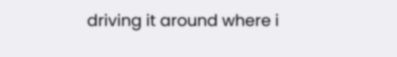driving it around where i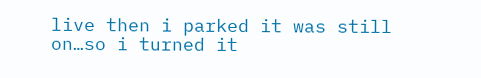live then i parked it was still on…so i turned it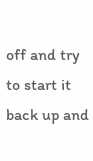off and try to start it back up and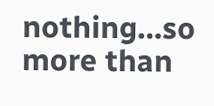nothing…so more than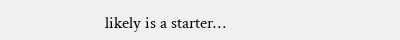likely is a starter…